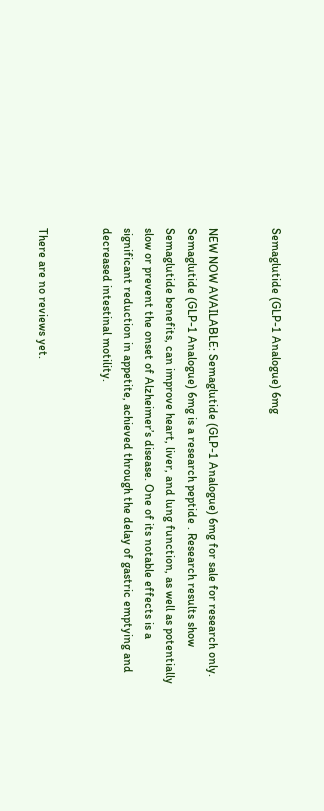Semaglutide (GLP-1 Analogue) 6mg


NEW NOW AVAILABLE: Semaglutide (GLP-1 Analogue) 6mg for sale for research only. Semaglutide (GLP-1 Analogue) 6mg is a research peptide . Research results show Semaglutide benefits, can improve heart, liver, and lung function, as well as potentially slow or prevent the onset of Alzheimer’s disease. One of its notable effects is a significant reduction in appetite, achieved through the delay of gastric emptying and decreased intestinal motility.


There are no reviews yet.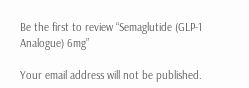Be the first to review “Semaglutide (GLP-1 Analogue) 6mg”

Your email address will not be published.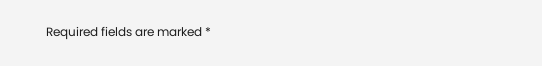Required fields are marked *